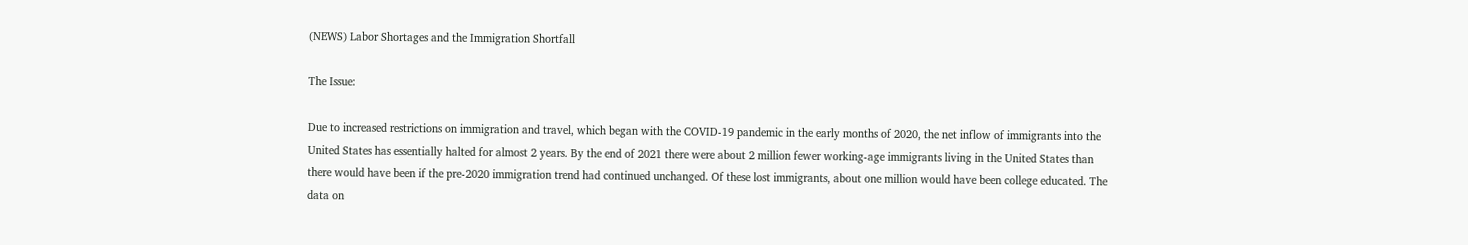(NEWS) Labor Shortages and the Immigration Shortfall

The Issue:

Due to increased restrictions on immigration and travel, which began with the COVID-19 pandemic in the early months of 2020, the net inflow of immigrants into the United States has essentially halted for almost 2 years. By the end of 2021 there were about 2 million fewer working-age immigrants living in the United States than there would have been if the pre-2020 immigration trend had continued unchanged. Of these lost immigrants, about one million would have been college educated. The data on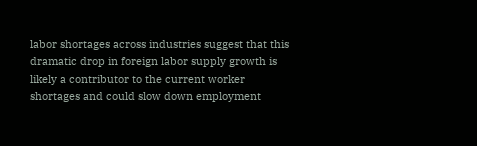labor shortages across industries suggest that this dramatic drop in foreign labor supply growth is likely a contributor to the current worker shortages and could slow down employment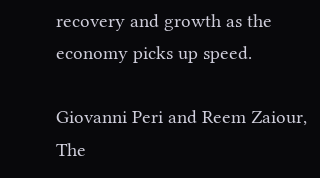recovery and growth as the economy picks up speed.

Giovanni Peri and Reem Zaiour, The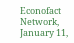Econofact Network, January 11,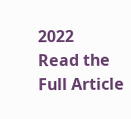2022
Read the Full Article